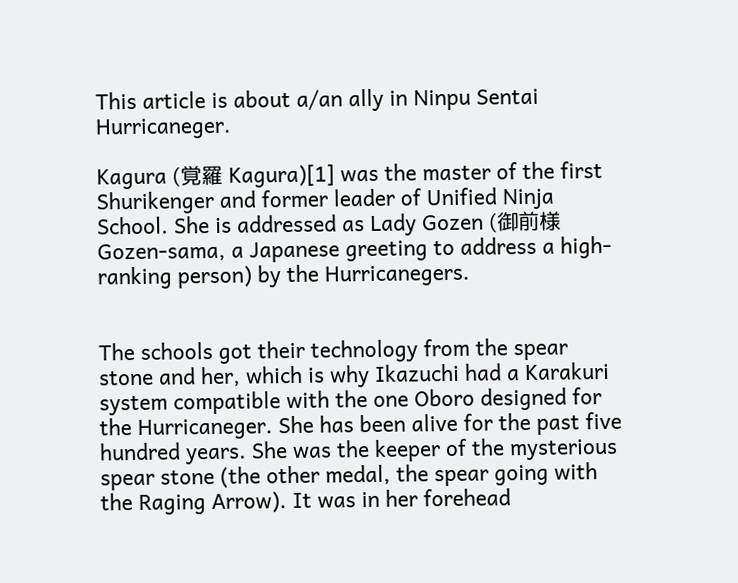This article is about a/an ally in Ninpu Sentai Hurricaneger.

Kagura (覚羅 Kagura)[1] was the master of the first Shurikenger and former leader of Unified Ninja School. She is addressed as Lady Gozen (御前様 Gozen-sama, a Japanese greeting to address a high-ranking person) by the Hurricanegers.


The schools got their technology from the spear stone and her, which is why Ikazuchi had a Karakuri system compatible with the one Oboro designed for the Hurricaneger. She has been alive for the past five hundred years. She was the keeper of the mysterious spear stone (the other medal, the spear going with the Raging Arrow). It was in her forehead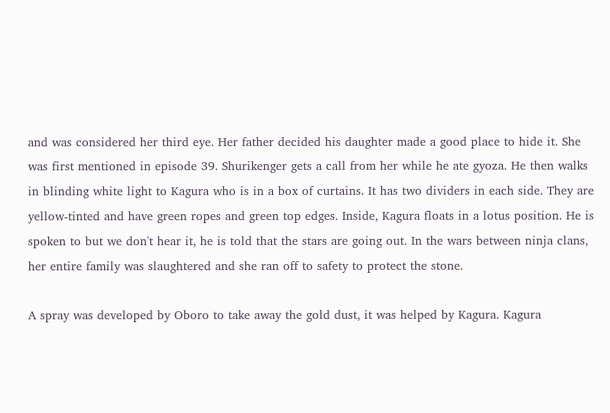and was considered her third eye. Her father decided his daughter made a good place to hide it. She was first mentioned in episode 39. Shurikenger gets a call from her while he ate gyoza. He then walks in blinding white light to Kagura who is in a box of curtains. It has two dividers in each side. They are yellow-tinted and have green ropes and green top edges. Inside, Kagura floats in a lotus position. He is spoken to but we don't hear it, he is told that the stars are going out. In the wars between ninja clans, her entire family was slaughtered and she ran off to safety to protect the stone.

A spray was developed by Oboro to take away the gold dust, it was helped by Kagura. Kagura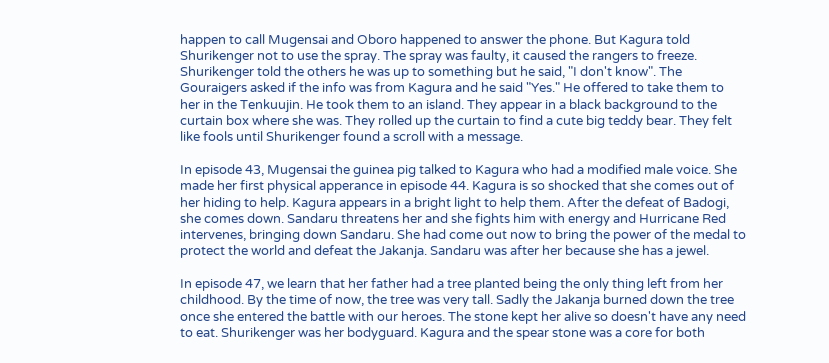happen to call Mugensai and Oboro happened to answer the phone. But Kagura told Shurikenger not to use the spray. The spray was faulty, it caused the rangers to freeze. Shurikenger told the others he was up to something but he said, "I don't know". The Gouraigers asked if the info was from Kagura and he said "Yes." He offered to take them to her in the Tenkuujin. He took them to an island. They appear in a black background to the curtain box where she was. They rolled up the curtain to find a cute big teddy bear. They felt like fools until Shurikenger found a scroll with a message.

In episode 43, Mugensai the guinea pig talked to Kagura who had a modified male voice. She made her first physical apperance in episode 44. Kagura is so shocked that she comes out of her hiding to help. Kagura appears in a bright light to help them. After the defeat of Badogi, she comes down. Sandaru threatens her and she fights him with energy and Hurricane Red intervenes, bringing down Sandaru. She had come out now to bring the power of the medal to protect the world and defeat the Jakanja. Sandaru was after her because she has a jewel.

In episode 47, we learn that her father had a tree planted being the only thing left from her childhood. By the time of now, the tree was very tall. Sadly the Jakanja burned down the tree once she entered the battle with our heroes. The stone kept her alive so doesn't have any need to eat. Shurikenger was her bodyguard. Kagura and the spear stone was a core for both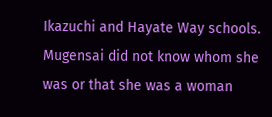Ikazuchi and Hayate Way schools. Mugensai did not know whom she was or that she was a woman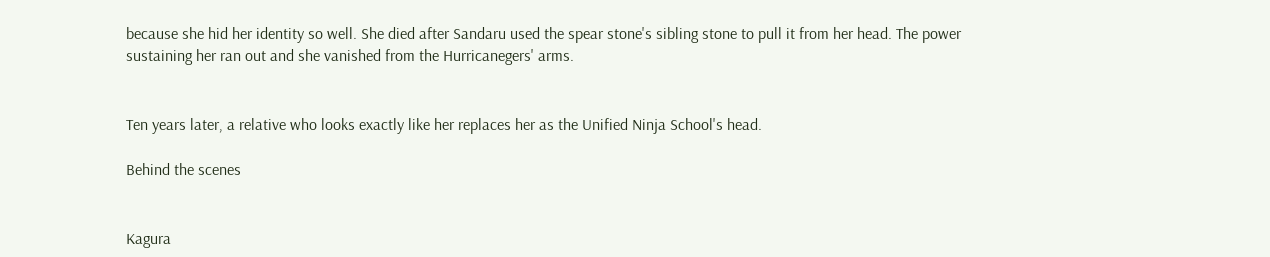because she hid her identity so well. She died after Sandaru used the spear stone's sibling stone to pull it from her head. The power sustaining her ran out and she vanished from the Hurricanegers' arms.


Ten years later, a relative who looks exactly like her replaces her as the Unified Ninja School's head.

Behind the scenes


Kagura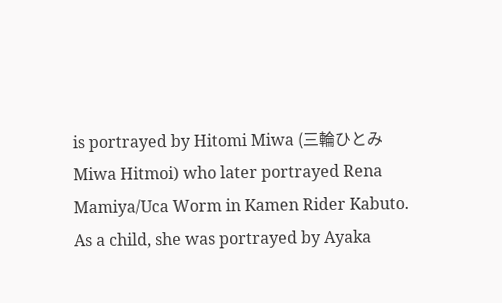is portrayed by Hitomi Miwa (三輪ひとみ Miwa Hitmoi) who later portrayed Rena Mamiya/Uca Worm in Kamen Rider Kabuto. As a child, she was portrayed by Ayaka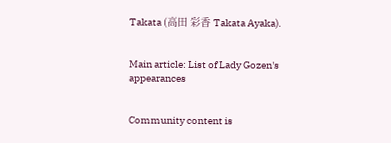Takata (高田 彩香 Takata Ayaka).


Main article: List of Lady Gozen's appearances


Community content is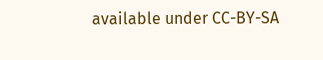available under CC-BY-SA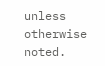unless otherwise noted.